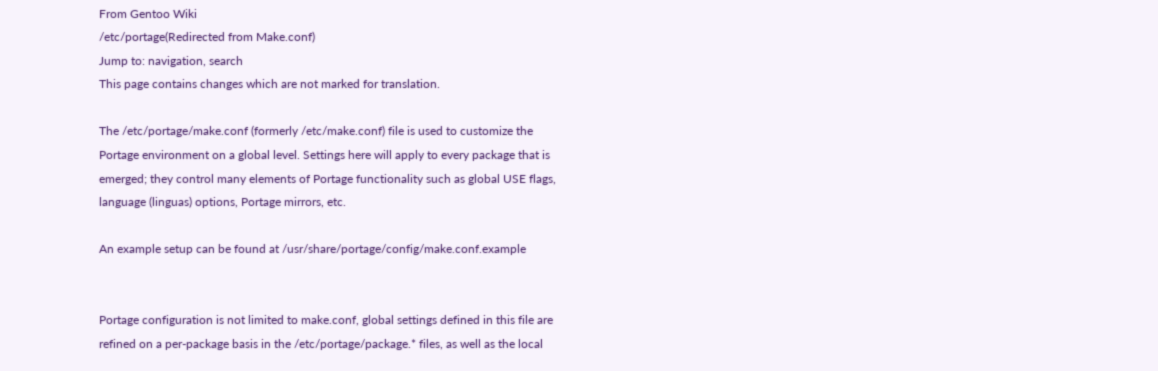From Gentoo Wiki
/etc/portage(Redirected from Make.conf)
Jump to: navigation, search
This page contains changes which are not marked for translation.

The /etc/portage/make.conf (formerly /etc/make.conf) file is used to customize the Portage environment on a global level. Settings here will apply to every package that is emerged; they control many elements of Portage functionality such as global USE flags, language (linguas) options, Portage mirrors, etc.

An example setup can be found at /usr/share/portage/config/make.conf.example


Portage configuration is not limited to make.conf, global settings defined in this file are refined on a per-package basis in the /etc/portage/package.* files, as well as the local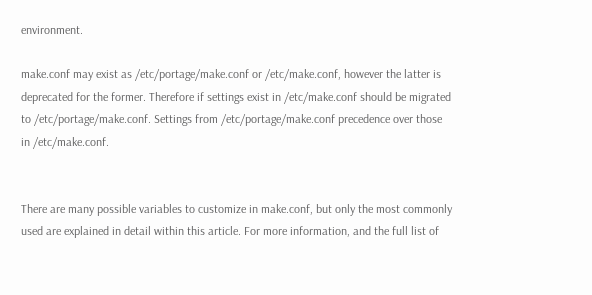environment.

make.conf may exist as /etc/portage/make.conf or /etc/make.conf, however the latter is deprecated for the former. Therefore if settings exist in /etc/make.conf should be migrated to /etc/portage/make.conf. Settings from /etc/portage/make.conf precedence over those in /etc/make.conf.


There are many possible variables to customize in make.conf, but only the most commonly used are explained in detail within this article. For more information, and the full list of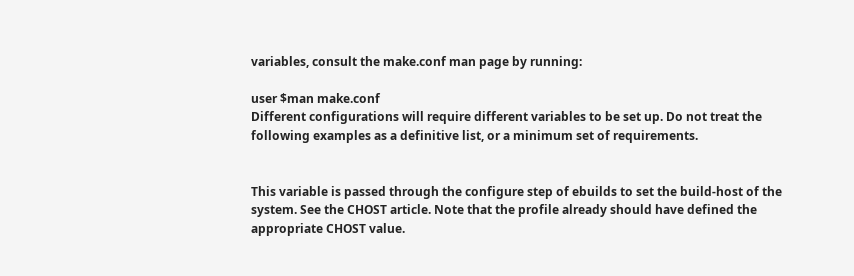variables, consult the make.conf man page by running:

user $man make.conf
Different configurations will require different variables to be set up. Do not treat the following examples as a definitive list, or a minimum set of requirements.


This variable is passed through the configure step of ebuilds to set the build-host of the system. See the CHOST article. Note that the profile already should have defined the appropriate CHOST value.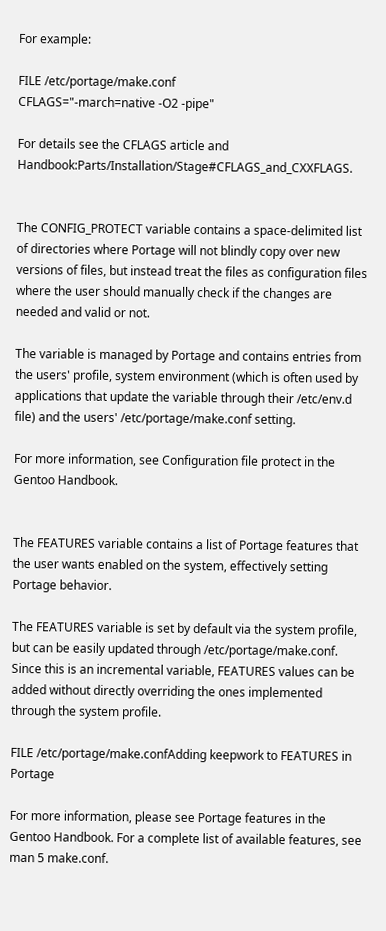For example:

FILE /etc/portage/make.conf
CFLAGS="-march=native -O2 -pipe"

For details see the CFLAGS article and Handbook:Parts/Installation/Stage#CFLAGS_and_CXXFLAGS.


The CONFIG_PROTECT variable contains a space-delimited list of directories where Portage will not blindly copy over new versions of files, but instead treat the files as configuration files where the user should manually check if the changes are needed and valid or not.

The variable is managed by Portage and contains entries from the users' profile, system environment (which is often used by applications that update the variable through their /etc/env.d file) and the users' /etc/portage/make.conf setting.

For more information, see Configuration file protect in the Gentoo Handbook.


The FEATURES variable contains a list of Portage features that the user wants enabled on the system, effectively setting Portage behavior.

The FEATURES variable is set by default via the system profile, but can be easily updated through /etc/portage/make.conf. Since this is an incremental variable, FEATURES values can be added without directly overriding the ones implemented through the system profile.

FILE /etc/portage/make.confAdding keepwork to FEATURES in Portage

For more information, please see Portage features in the Gentoo Handbook. For a complete list of available features, see man 5 make.conf.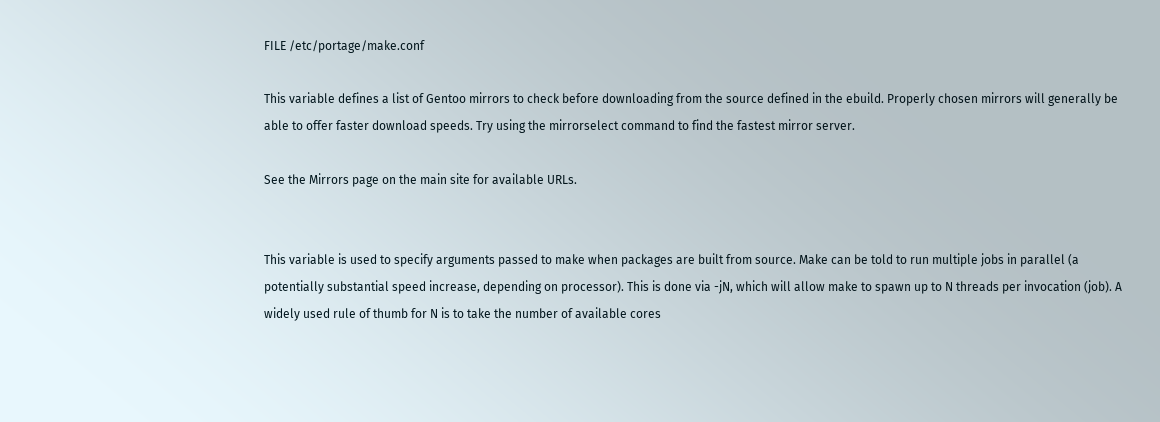FILE /etc/portage/make.conf

This variable defines a list of Gentoo mirrors to check before downloading from the source defined in the ebuild. Properly chosen mirrors will generally be able to offer faster download speeds. Try using the mirrorselect command to find the fastest mirror server.

See the Mirrors page on the main site for available URLs.


This variable is used to specify arguments passed to make when packages are built from source. Make can be told to run multiple jobs in parallel (a potentially substantial speed increase, depending on processor). This is done via -jN, which will allow make to spawn up to N threads per invocation (job). A widely used rule of thumb for N is to take the number of available cores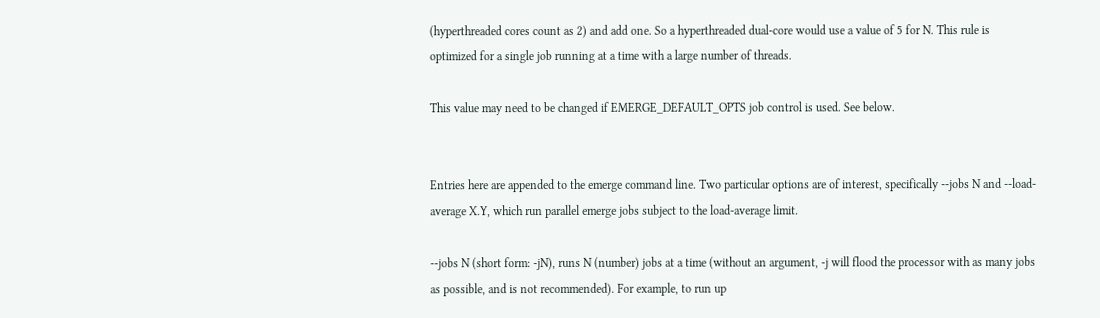(hyperthreaded cores count as 2) and add one. So a hyperthreaded dual-core would use a value of 5 for N. This rule is optimized for a single job running at a time with a large number of threads.

This value may need to be changed if EMERGE_DEFAULT_OPTS job control is used. See below.


Entries here are appended to the emerge command line. Two particular options are of interest, specifically --jobs N and --load-average X.Y, which run parallel emerge jobs subject to the load-average limit.

--jobs N (short form: -jN), runs N (number) jobs at a time (without an argument, -j will flood the processor with as many jobs as possible, and is not recommended). For example, to run up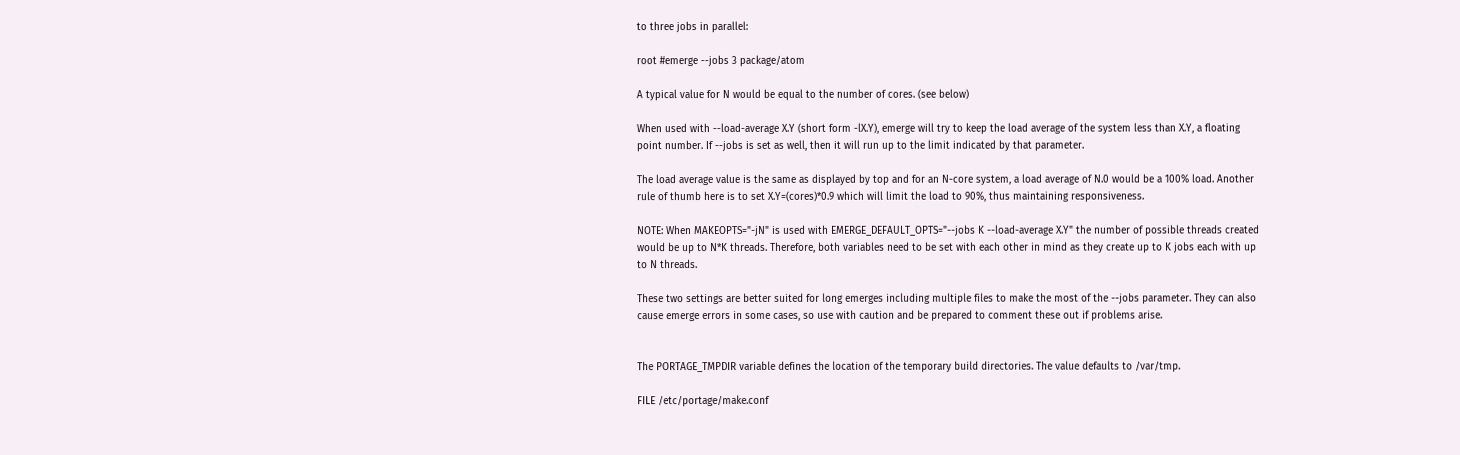to three jobs in parallel:

root #emerge --jobs 3 package/atom

A typical value for N would be equal to the number of cores. (see below)

When used with --load-average X.Y (short form -lX.Y), emerge will try to keep the load average of the system less than X.Y, a floating point number. If --jobs is set as well, then it will run up to the limit indicated by that parameter.

The load average value is the same as displayed by top and for an N-core system, a load average of N.0 would be a 100% load. Another rule of thumb here is to set X.Y=(cores)*0.9 which will limit the load to 90%, thus maintaining responsiveness.

NOTE: When MAKEOPTS="-jN" is used with EMERGE_DEFAULT_OPTS="--jobs K --load-average X.Y" the number of possible threads created would be up to N*K threads. Therefore, both variables need to be set with each other in mind as they create up to K jobs each with up to N threads.

These two settings are better suited for long emerges including multiple files to make the most of the --jobs parameter. They can also cause emerge errors in some cases, so use with caution and be prepared to comment these out if problems arise.


The PORTAGE_TMPDIR variable defines the location of the temporary build directories. The value defaults to /var/tmp.

FILE /etc/portage/make.conf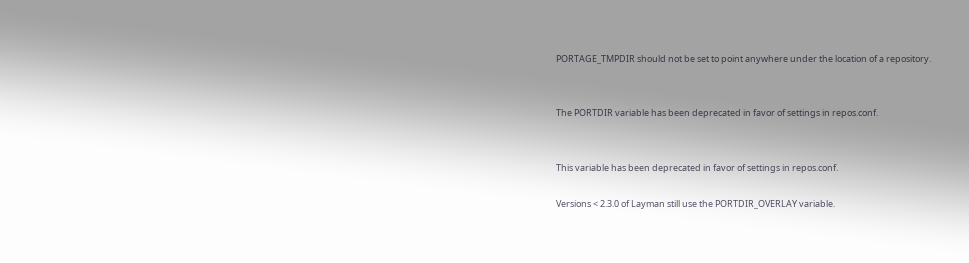PORTAGE_TMPDIR should not be set to point anywhere under the location of a repository.


The PORTDIR variable has been deprecated in favor of settings in repos.conf.


This variable has been deprecated in favor of settings in repos.conf.

Versions < 2.3.0 of Layman still use the PORTDIR_OVERLAY variable.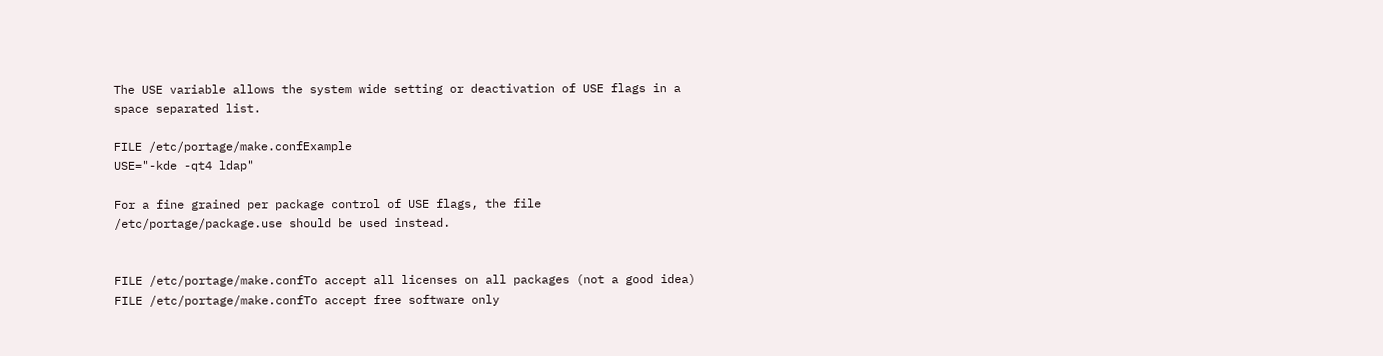The USE variable allows the system wide setting or deactivation of USE flags in a space separated list.

FILE /etc/portage/make.confExample
USE="-kde -qt4 ldap"

For a fine grained per package control of USE flags, the file /etc/portage/package.use should be used instead.


FILE /etc/portage/make.confTo accept all licenses on all packages (not a good idea)
FILE /etc/portage/make.confTo accept free software only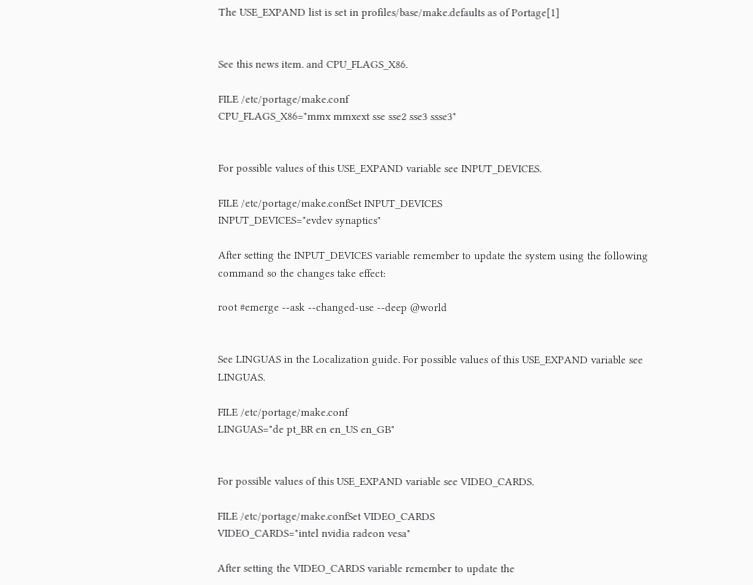The USE_EXPAND list is set in profiles/base/make.defaults as of Portage[1]


See this news item. and CPU_FLAGS_X86.

FILE /etc/portage/make.conf
CPU_FLAGS_X86="mmx mmxext sse sse2 sse3 ssse3"


For possible values of this USE_EXPAND variable see INPUT_DEVICES.

FILE /etc/portage/make.confSet INPUT_DEVICES
INPUT_DEVICES="evdev synaptics"

After setting the INPUT_DEVICES variable remember to update the system using the following command so the changes take effect:

root #emerge --ask --changed-use --deep @world


See LINGUAS in the Localization guide. For possible values of this USE_EXPAND variable see LINGUAS.

FILE /etc/portage/make.conf
LINGUAS="de pt_BR en en_US en_GB"


For possible values of this USE_EXPAND variable see VIDEO_CARDS.

FILE /etc/portage/make.confSet VIDEO_CARDS
VIDEO_CARDS="intel nvidia radeon vesa"

After setting the VIDEO_CARDS variable remember to update the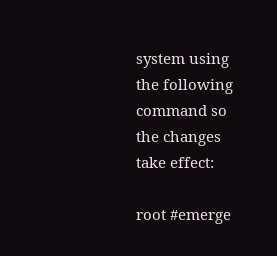system using the following command so the changes take effect:

root #emerge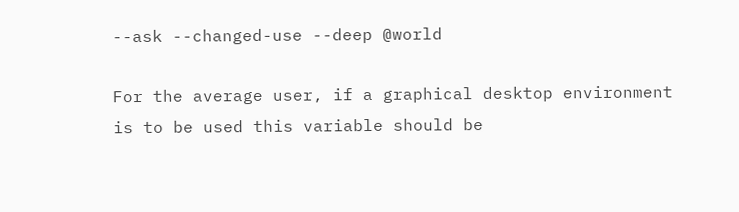--ask --changed-use --deep @world

For the average user, if a graphical desktop environment is to be used this variable should be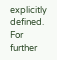explicitly defined. For further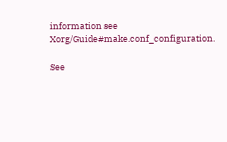information see Xorg/Guide#make.conf_configuration.

See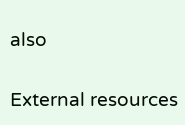also

External resources